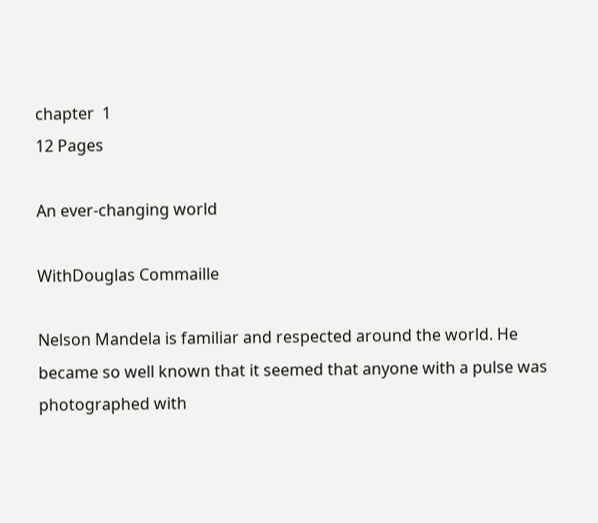chapter  1
12 Pages

An ever-changing world

WithDouglas Commaille

Nelson Mandela is familiar and respected around the world. He became so well known that it seemed that anyone with a pulse was photographed with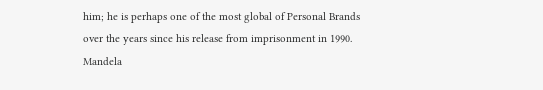him; he is perhaps one of the most global of Personal Brands over the years since his release from imprisonment in 1990. Mandela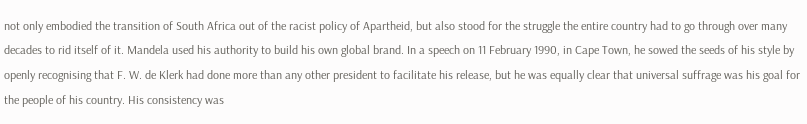not only embodied the transition of South Africa out of the racist policy of Apartheid, but also stood for the struggle the entire country had to go through over many decades to rid itself of it. Mandela used his authority to build his own global brand. In a speech on 11 February 1990, in Cape Town, he sowed the seeds of his style by openly recognising that F. W. de Klerk had done more than any other president to facilitate his release, but he was equally clear that universal suffrage was his goal for the people of his country. His consistency was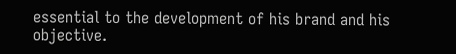essential to the development of his brand and his objective.